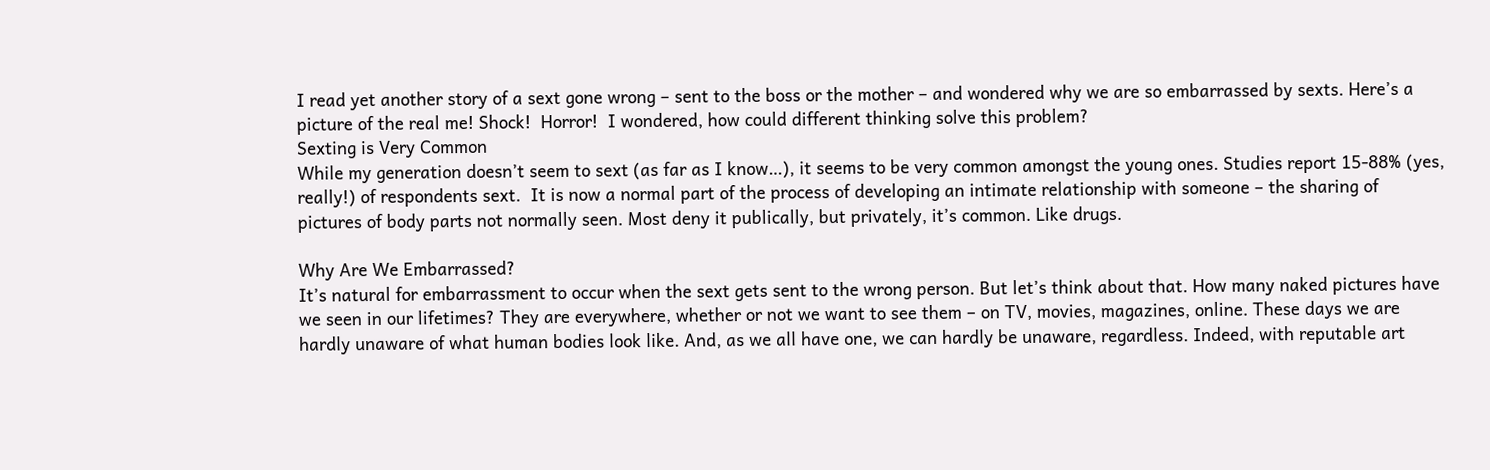I read yet another story of a sext gone wrong – sent to the boss or the mother – and wondered why we are so embarrassed by sexts. Here’s a picture of the real me! Shock!  Horror!  I wondered, how could different thinking solve this problem?
Sexting is Very Common
While my generation doesn’t seem to sext (as far as I know…), it seems to be very common amongst the young ones. Studies report 15-88% (yes, really!) of respondents sext.  It is now a normal part of the process of developing an intimate relationship with someone – the sharing of pictures of body parts not normally seen. Most deny it publically, but privately, it’s common. Like drugs.

Why Are We Embarrassed?
It’s natural for embarrassment to occur when the sext gets sent to the wrong person. But let’s think about that. How many naked pictures have we seen in our lifetimes? They are everywhere, whether or not we want to see them – on TV, movies, magazines, online. These days we are hardly unaware of what human bodies look like. And, as we all have one, we can hardly be unaware, regardless. Indeed, with reputable art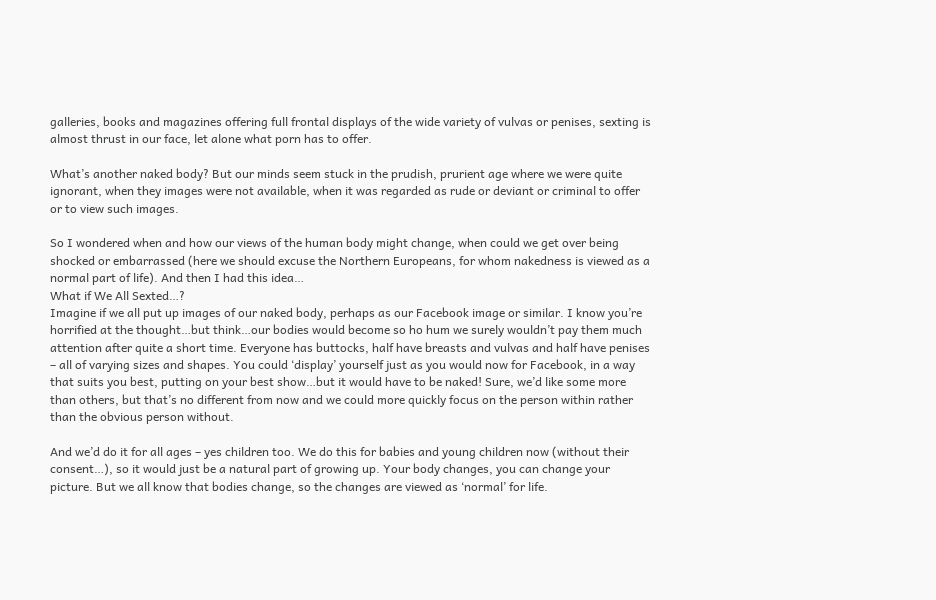galleries, books and magazines offering full frontal displays of the wide variety of vulvas or penises, sexting is almost thrust in our face, let alone what porn has to offer.

What’s another naked body? But our minds seem stuck in the prudish, prurient age where we were quite ignorant, when they images were not available, when it was regarded as rude or deviant or criminal to offer or to view such images.

So I wondered when and how our views of the human body might change, when could we get over being shocked or embarrassed (here we should excuse the Northern Europeans, for whom nakedness is viewed as a normal part of life). And then I had this idea…
What if We All Sexted…?
Imagine if we all put up images of our naked body, perhaps as our Facebook image or similar. I know you’re horrified at the thought…but think…our bodies would become so ho hum we surely wouldn’t pay them much attention after quite a short time. Everyone has buttocks, half have breasts and vulvas and half have penises – all of varying sizes and shapes. You could ‘display’ yourself just as you would now for Facebook, in a way that suits you best, putting on your best show…but it would have to be naked! Sure, we’d like some more than others, but that’s no different from now and we could more quickly focus on the person within rather than the obvious person without.

And we’d do it for all ages – yes children too. We do this for babies and young children now (without their consent…), so it would just be a natural part of growing up. Your body changes, you can change your picture. But we all know that bodies change, so the changes are viewed as ‘normal’ for life.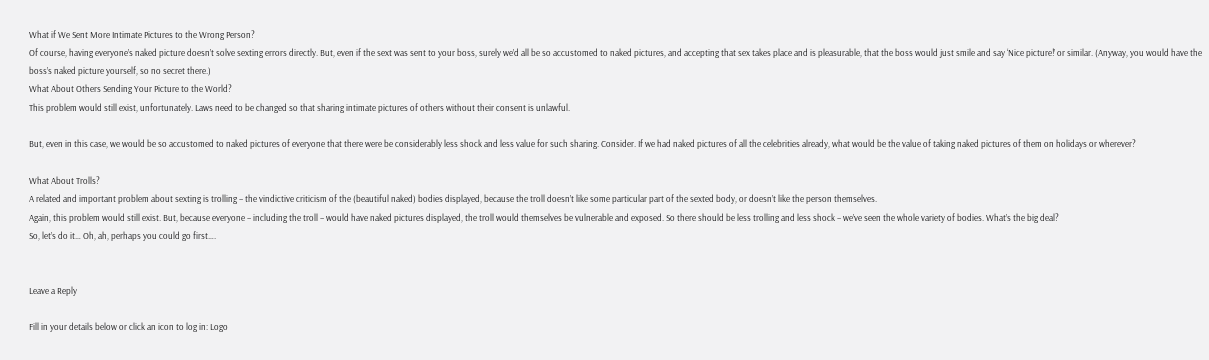What if We Sent More Intimate Pictures to the Wrong Person?
Of course, having everyone’s naked picture doesn’t solve sexting errors directly. But, even if the sext was sent to your boss, surely we’d all be so accustomed to naked pictures, and accepting that sex takes place and is pleasurable, that the boss would just smile and say ‘Nice picture!’ or similar. (Anyway, you would have the boss’s naked picture yourself, so no secret there.)
What About Others Sending Your Picture to the World?
This problem would still exist, unfortunately. Laws need to be changed so that sharing intimate pictures of others without their consent is unlawful.

But, even in this case, we would be so accustomed to naked pictures of everyone that there were be considerably less shock and less value for such sharing. Consider. If we had naked pictures of all the celebrities already, what would be the value of taking naked pictures of them on holidays or wherever?

What About Trolls?
A related and important problem about sexting is trolling – the vindictive criticism of the (beautiful naked) bodies displayed, because the troll doesn’t like some particular part of the sexted body, or doesn’t like the person themselves.
Again, this problem would still exist. But, because everyone – including the troll – would have naked pictures displayed, the troll would themselves be vulnerable and exposed. So there should be less trolling and less shock – we’ve seen the whole variety of bodies. What’s the big deal?
So, let’s do it… Oh, ah, perhaps you could go first….


Leave a Reply

Fill in your details below or click an icon to log in: Logo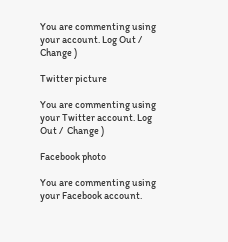You are commenting using your account. Log Out /  Change )

Twitter picture

You are commenting using your Twitter account. Log Out /  Change )

Facebook photo

You are commenting using your Facebook account.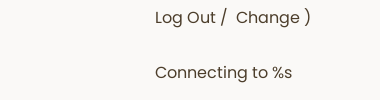Log Out /  Change )

Connecting to %s